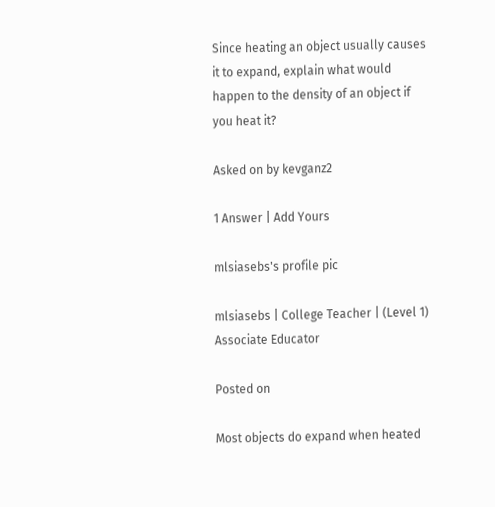Since heating an object usually causes it to expand, explain what would happen to the density of an object if you heat it?

Asked on by kevganz2

1 Answer | Add Yours

mlsiasebs's profile pic

mlsiasebs | College Teacher | (Level 1) Associate Educator

Posted on

Most objects do expand when heated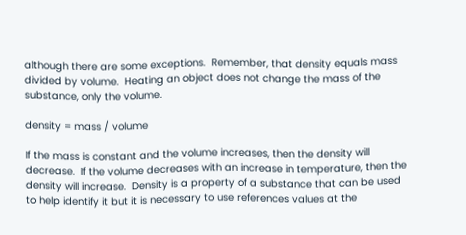although there are some exceptions.  Remember, that density equals mass divided by volume.  Heating an object does not change the mass of the substance, only the volume.

density = mass / volume

If the mass is constant and the volume increases, then the density will decrease.  If the volume decreases with an increase in temperature, then the density will increase.  Density is a property of a substance that can be used to help identify it but it is necessary to use references values at the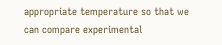appropriate temperature so that we can compare experimental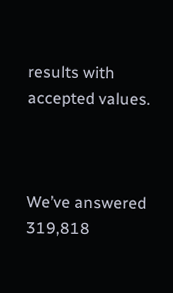results with accepted values.



We’ve answered 319,818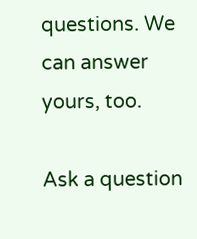questions. We can answer yours, too.

Ask a question